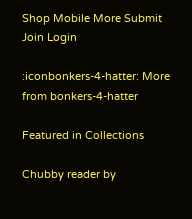Shop Mobile More Submit  Join Login

:iconbonkers-4-hatter: More from bonkers-4-hatter

Featured in Collections

Chubby reader by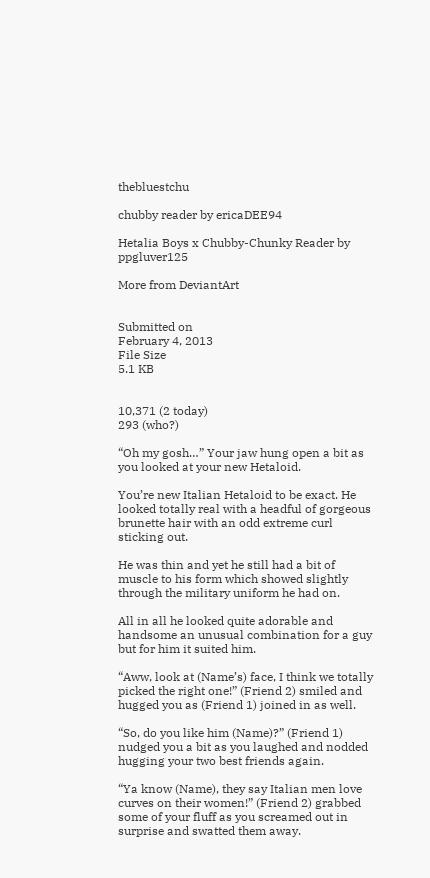thebluestchu

chubby reader by ericaDEE94

Hetalia Boys x Chubby-Chunky Reader by ppgluver125

More from DeviantArt


Submitted on
February 4, 2013
File Size
5.1 KB


10,371 (2 today)
293 (who?)

“Oh my gosh…” Your jaw hung open a bit as you looked at your new Hetaloid.

You’re new Italian Hetaloid to be exact. He looked totally real with a headful of gorgeous brunette hair with an odd extreme curl sticking out.

He was thin and yet he still had a bit of muscle to his form which showed slightly through the military uniform he had on.

All in all he looked quite adorable and handsome an unusual combination for a guy but for him it suited him.

“Aww, look at (Name’s) face, I think we totally picked the right one!” (Friend 2) smiled and hugged you as (Friend 1) joined in as well.

“So, do you like him (Name)?” (Friend 1) nudged you a bit as you laughed and nodded hugging your two best friends again.

“Ya know (Name), they say Italian men love curves on their women!” (Friend 2) grabbed some of your fluff as you screamed out in surprise and swatted them away.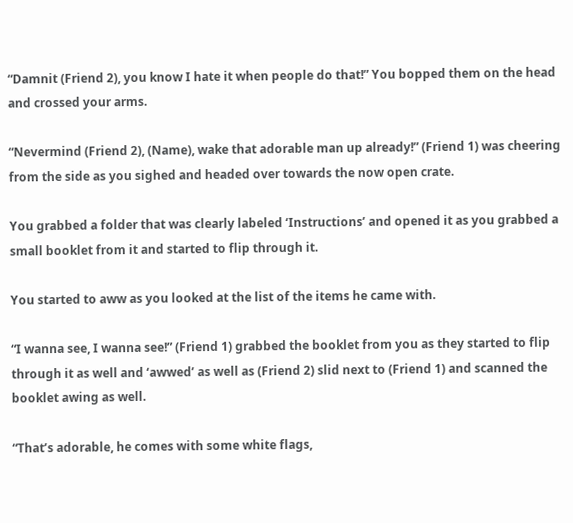“Damnit (Friend 2), you know I hate it when people do that!” You bopped them on the head and crossed your arms.

“Nevermind (Friend 2), (Name), wake that adorable man up already!” (Friend 1) was cheering from the side as you sighed and headed over towards the now open crate.

You grabbed a folder that was clearly labeled ‘Instructions’ and opened it as you grabbed a small booklet from it and started to flip through it.

You started to aww as you looked at the list of the items he came with.

“I wanna see, I wanna see!” (Friend 1) grabbed the booklet from you as they started to flip through it as well and ‘awwed’ as well as (Friend 2) slid next to (Friend 1) and scanned the booklet awing as well.

“That’s adorable, he comes with some white flags,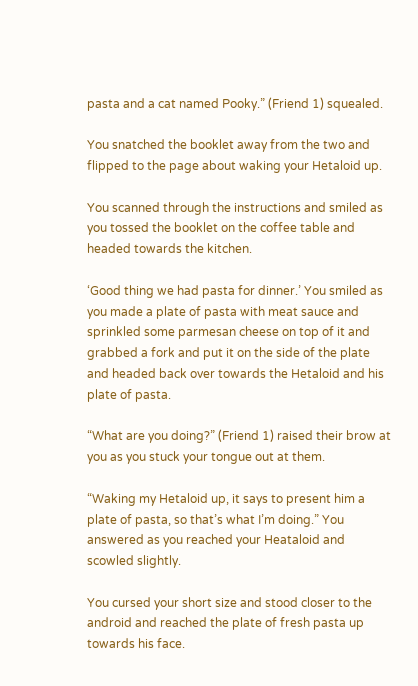pasta and a cat named Pooky.” (Friend 1) squealed.

You snatched the booklet away from the two and flipped to the page about waking your Hetaloid up.

You scanned through the instructions and smiled as you tossed the booklet on the coffee table and headed towards the kitchen.

‘Good thing we had pasta for dinner.’ You smiled as you made a plate of pasta with meat sauce and sprinkled some parmesan cheese on top of it and grabbed a fork and put it on the side of the plate and headed back over towards the Hetaloid and his plate of pasta.

“What are you doing?” (Friend 1) raised their brow at you as you stuck your tongue out at them.

“Waking my Hetaloid up, it says to present him a plate of pasta, so that’s what I’m doing.” You answered as you reached your Heataloid and scowled slightly.

You cursed your short size and stood closer to the android and reached the plate of fresh pasta up towards his face.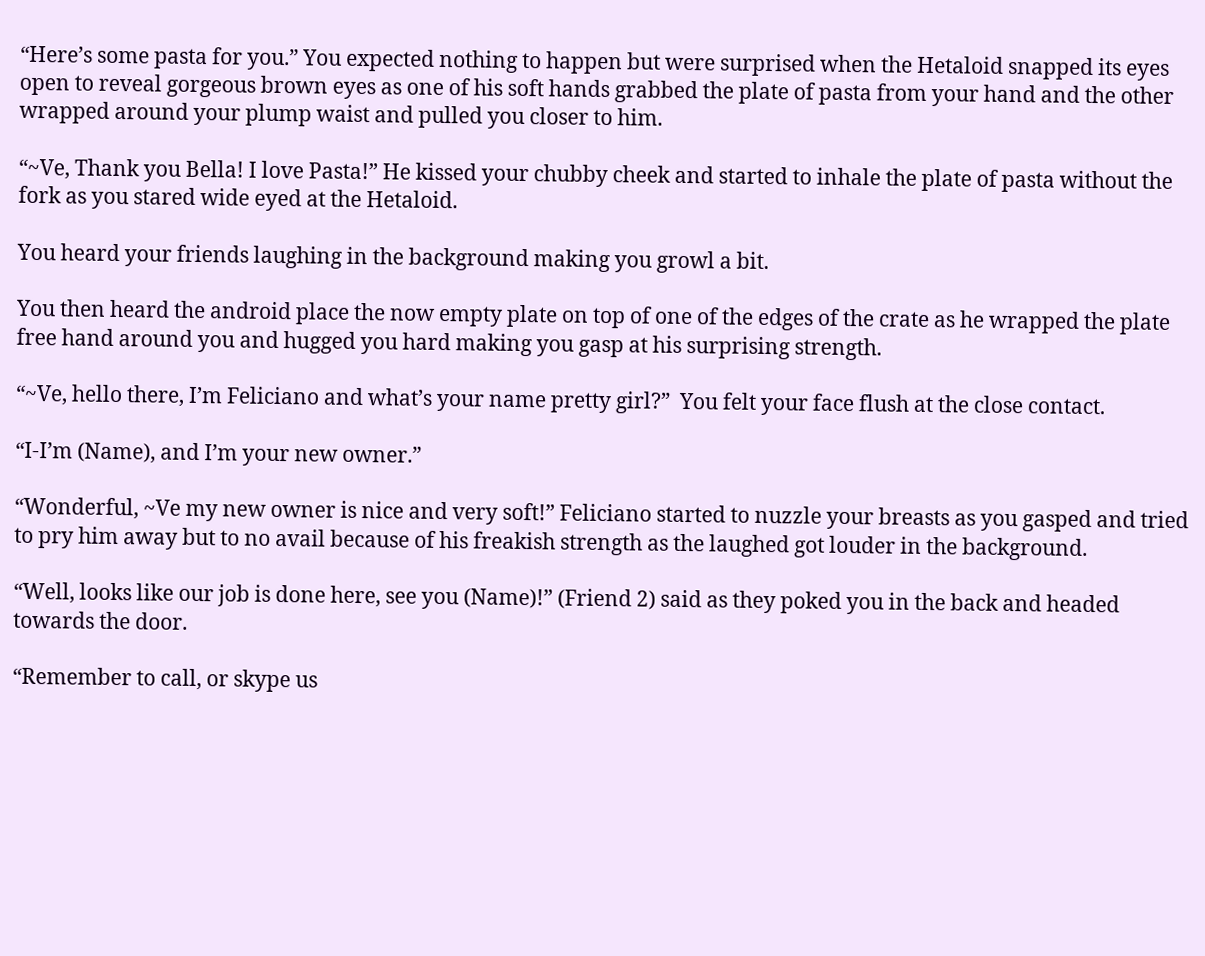“Here’s some pasta for you.” You expected nothing to happen but were surprised when the Hetaloid snapped its eyes open to reveal gorgeous brown eyes as one of his soft hands grabbed the plate of pasta from your hand and the other wrapped around your plump waist and pulled you closer to him.

“~Ve, Thank you Bella! I love Pasta!” He kissed your chubby cheek and started to inhale the plate of pasta without the fork as you stared wide eyed at the Hetaloid.

You heard your friends laughing in the background making you growl a bit.

You then heard the android place the now empty plate on top of one of the edges of the crate as he wrapped the plate free hand around you and hugged you hard making you gasp at his surprising strength.

“~Ve, hello there, I’m Feliciano and what’s your name pretty girl?”  You felt your face flush at the close contact.

“I-I’m (Name), and I’m your new owner.”

“Wonderful, ~Ve my new owner is nice and very soft!” Feliciano started to nuzzle your breasts as you gasped and tried to pry him away but to no avail because of his freakish strength as the laughed got louder in the background.

“Well, looks like our job is done here, see you (Name)!” (Friend 2) said as they poked you in the back and headed towards the door.

“Remember to call, or skype us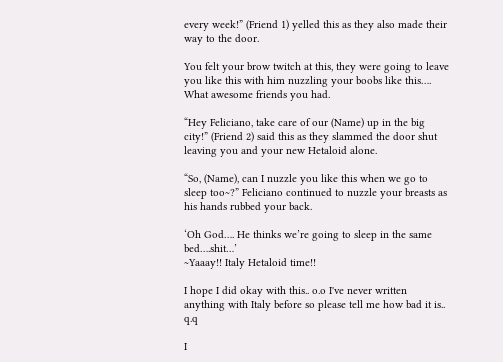every week!” (Friend 1) yelled this as they also made their way to the door.

You felt your brow twitch at this, they were going to leave you like this with him nuzzling your boobs like this…. What awesome friends you had.

“Hey Feliciano, take care of our (Name) up in the big city!” (Friend 2) said this as they slammed the door shut leaving you and your new Hetaloid alone.

“So, (Name), can I nuzzle you like this when we go to sleep too~?” Feliciano continued to nuzzle your breasts as his hands rubbed your back.

‘Oh God…. He thinks we’re going to sleep in the same bed….shit…’
~Yaaay!! Italy Hetaloid time!!

I hope I did okay with this.. o.o I've never written anything with Italy before so please tell me how bad it is.. q.q

I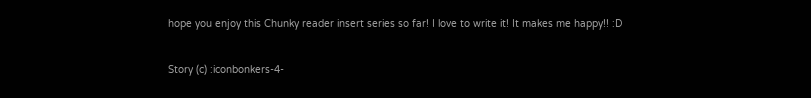hope you enjoy this Chunky reader insert series so far! I love to write it! It makes me happy!! :D

Story (c) :iconbonkers-4-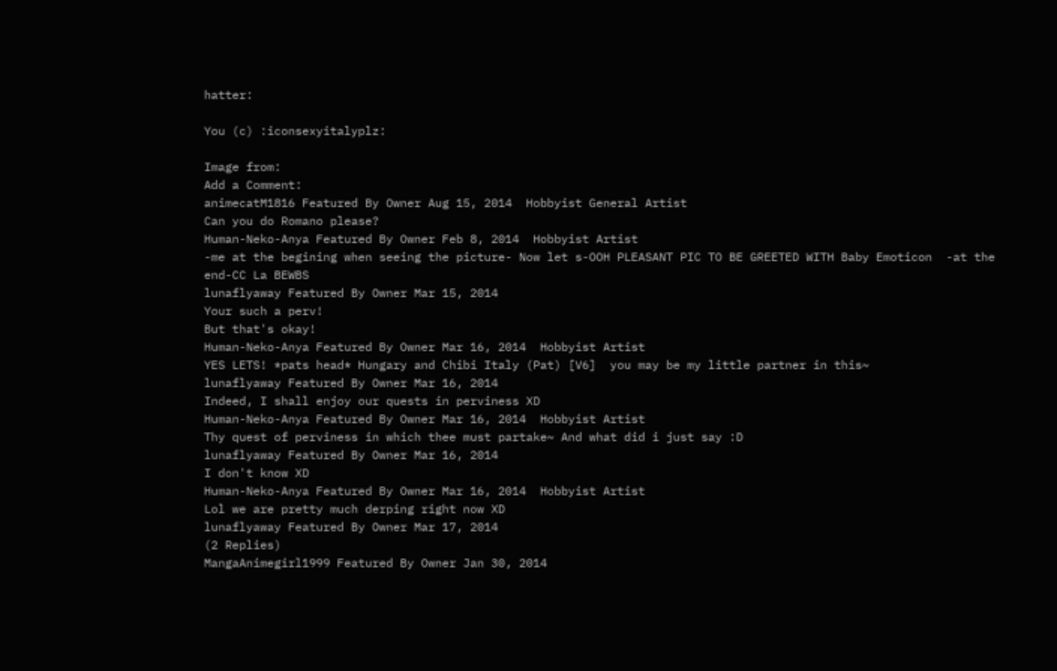hatter:

You (c) :iconsexyitalyplz:

Image from:
Add a Comment:
animecatM1816 Featured By Owner Aug 15, 2014  Hobbyist General Artist
Can you do Romano please?
Human-Neko-Anya Featured By Owner Feb 8, 2014  Hobbyist Artist
-me at the begining when seeing the picture- Now let s-OOH PLEASANT PIC TO BE GREETED WITH Baby Emoticon  -at the end-CC La BEWBS
lunaflyaway Featured By Owner Mar 15, 2014
Your such a perv!
But that's okay!
Human-Neko-Anya Featured By Owner Mar 16, 2014  Hobbyist Artist
YES LETS! *pats head* Hungary and Chibi Italy (Pat) [V6]  you may be my little partner in this~
lunaflyaway Featured By Owner Mar 16, 2014
Indeed, I shall enjoy our quests in perviness XD
Human-Neko-Anya Featured By Owner Mar 16, 2014  Hobbyist Artist
Thy quest of perviness in which thee must partake~ And what did i just say :D
lunaflyaway Featured By Owner Mar 16, 2014
I don't know XD
Human-Neko-Anya Featured By Owner Mar 16, 2014  Hobbyist Artist
Lol we are pretty much derping right now XD
lunaflyaway Featured By Owner Mar 17, 2014
(2 Replies)
MangaAnimegirl1999 Featured By Owner Jan 30, 2014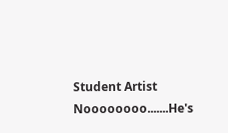Student Artist
Noooooooo.......He's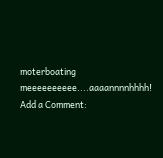moterboating meeeeeeeeee....aaaannnnhhhh!
Add a Comment: